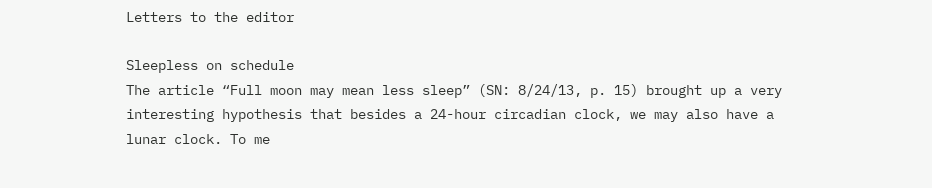Letters to the editor

Sleepless on schedule
The article “Full moon may mean less sleep” (SN: 8/24/13, p. 15) brought up a very interesting hypothesis that besides a 24-hour circadian clock, we may also have a lunar clock. To me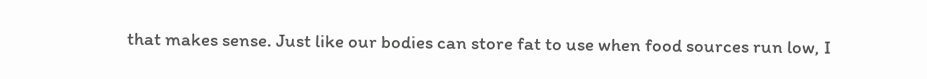that makes sense. Just like our bodies can store fat to use when food sources run low, I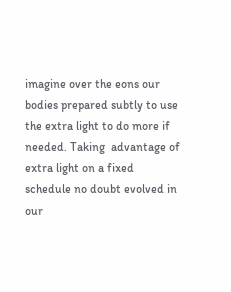imagine over the eons our bodies prepared subtly to use the extra light to do more if needed. Taking  advantage of extra light on a fixed schedule no doubt evolved in our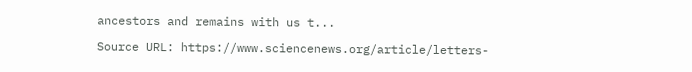ancestors and remains with us t...

Source URL: https://www.sciencenews.org/article/letters-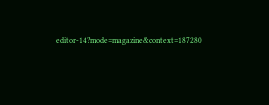editor-14?mode=magazine&context=187280